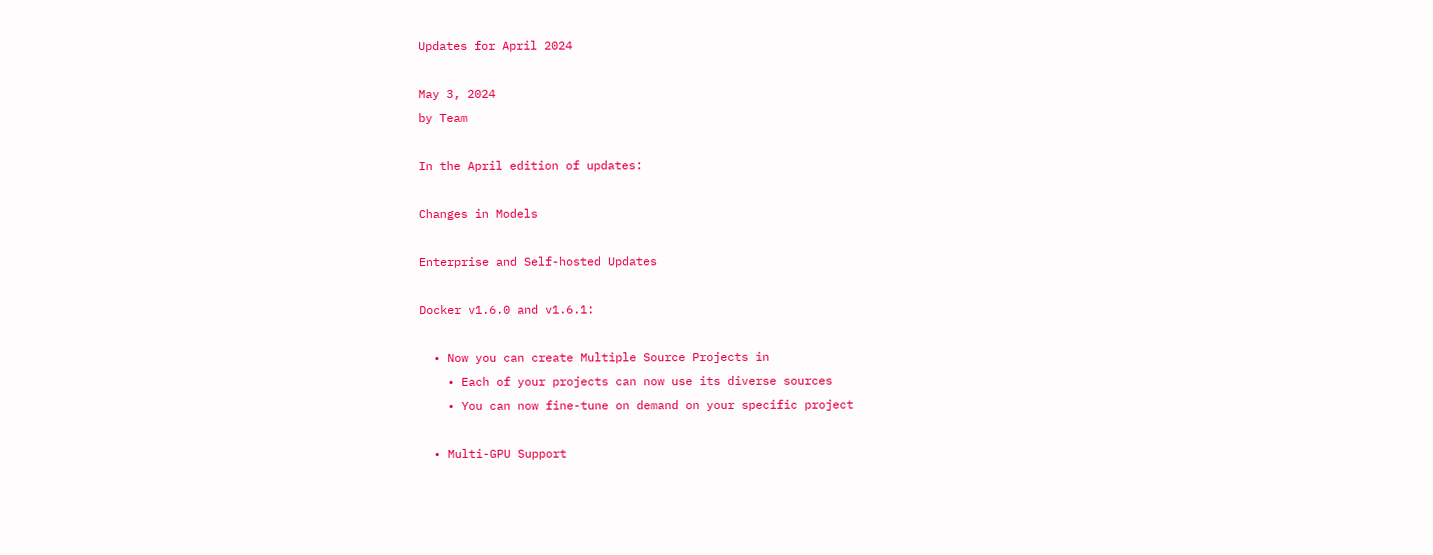Updates for April 2024

May 3, 2024
by Team

In the April edition of updates:

Changes in Models

Enterprise and Self-hosted Updates

Docker v1.6.0 and v1.6.1:

  • Now you can create Multiple Source Projects in
    • Each of your projects can now use its diverse sources
    • You can now fine-tune on demand on your specific project

  • Multi-GPU Support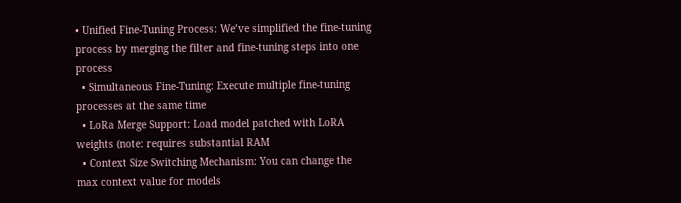• Unified Fine-Tuning Process: We’ve simplified the fine-tuning process by merging the filter and fine-tuning steps into one process
  • Simultaneous Fine-Tuning: Execute multiple fine-tuning processes at the same time
  • LoRa Merge Support: Load model patched with LoRA weights (note: requires substantial RAM
  • Context Size Switching Mechanism: You can change the max context value for models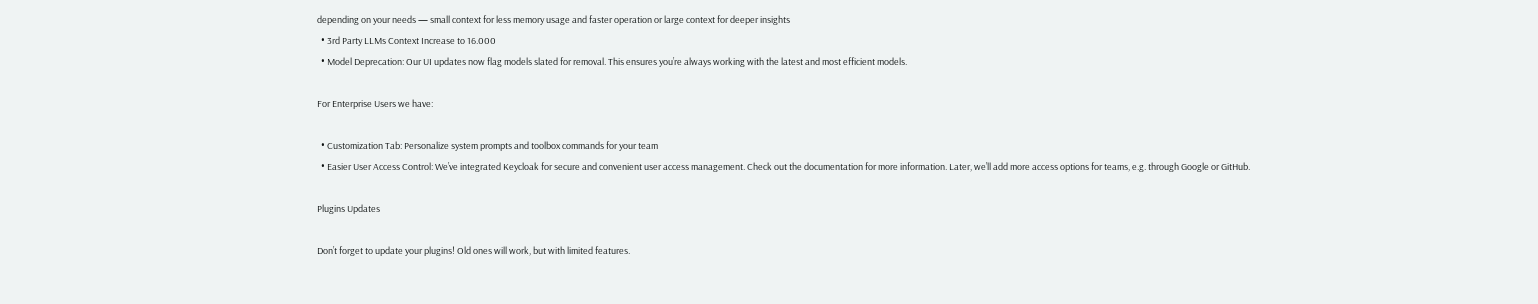depending on your needs — small context for less memory usage and faster operation or large context for deeper insights
  • 3rd Party LLMs Context Increase to 16.000
  • Model Deprecation: Our UI updates now flag models slated for removal. This ensures you’re always working with the latest and most efficient models.

For Enterprise Users we have:

  • Customization Tab: Personalize system prompts and toolbox commands for your team
  • Easier User Access Control: We’ve integrated Keycloak for secure and convenient user access management. Check out the documentation for more information. Later, we’ll add more access options for teams, e.g. through Google or GitHub.

Plugins Updates

Don’t forget to update your plugins! Old ones will work, but with limited features.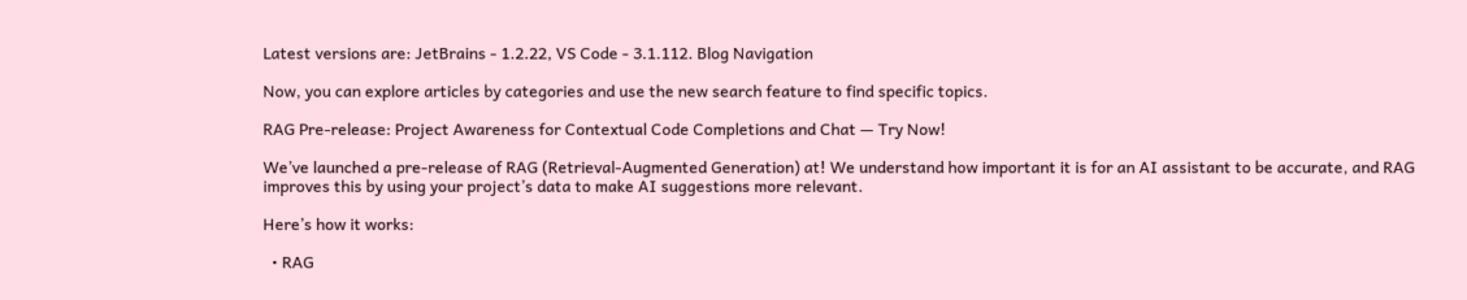Latest versions are: JetBrains - 1.2.22, VS Code - 3.1.112. Blog Navigation

Now, you can explore articles by categories and use the new search feature to find specific topics.

RAG Pre-release: Project Awareness for Contextual Code Completions and Chat — Try Now!

We’ve launched a pre-release of RAG (Retrieval-Augmented Generation) at! We understand how important it is for an AI assistant to be accurate, and RAG improves this by using your project’s data to make AI suggestions more relevant.

Here’s how it works:

  • RAG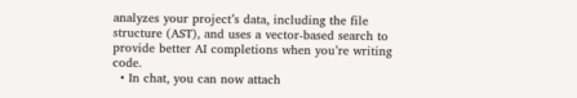analyzes your project’s data, including the file structure (AST), and uses a vector-based search to provide better AI completions when you’re writing code.
  • In chat, you can now attach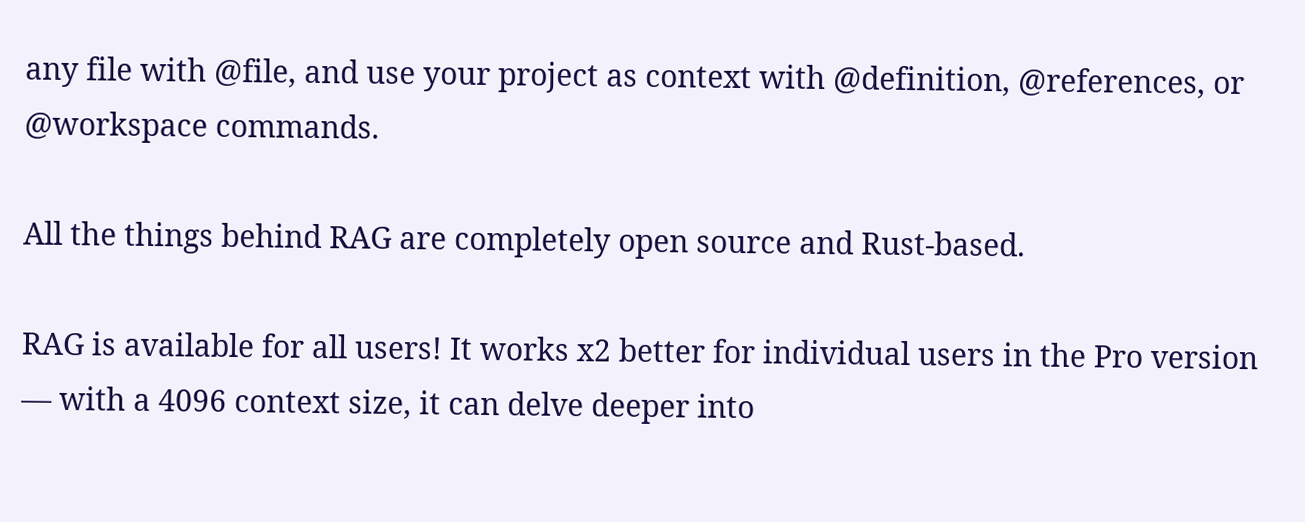any file with @file, and use your project as context with @definition, @references, or @workspace commands.

All the things behind RAG are completely open source and Rust-based.

RAG is available for all users! It works x2 better for individual users in the Pro version — with a 4096 context size, it can delve deeper into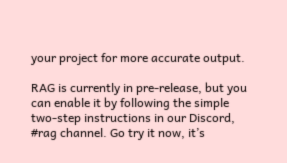your project for more accurate output.

RAG is currently in pre-release, but you can enable it by following the simple two-step instructions in our Discord, #rag channel. Go try it now, it’s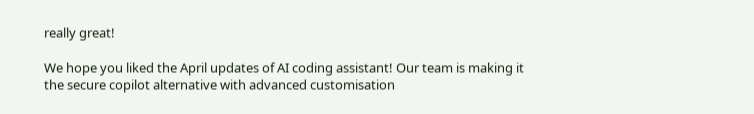really great!

We hope you liked the April updates of AI coding assistant! Our team is making it the secure copilot alternative with advanced customisation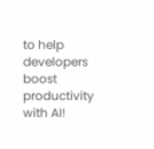to help developers boost productivity with AI!